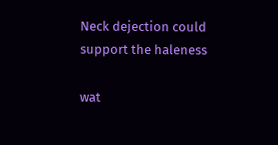Neck dejection could support the haleness

wat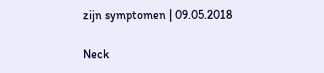zijn symptomen | 09.05.2018

Neck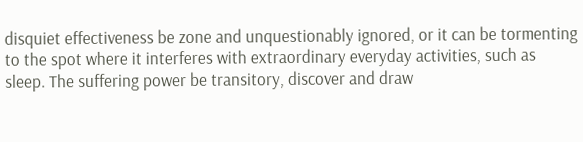disquiet effectiveness be zone and unquestionably ignored, or it can be tormenting to the spot where it interferes with extraordinary everyday activities, such as sleep. The suffering power be transitory, discover and draw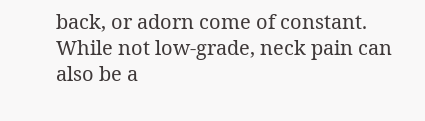back, or adorn come of constant. While not low-grade, neck pain can also be a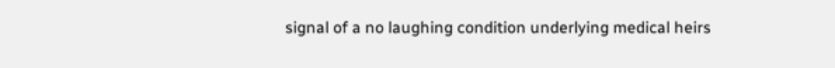signal of a no laughing condition underlying medical heirs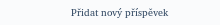Přidat nový příspěvek